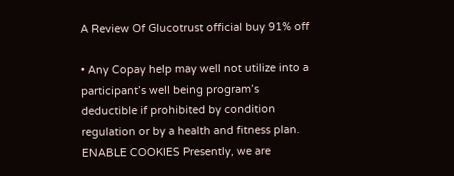A Review Of Glucotrust official buy 91% off

• Any Copay help may well not utilize into a participant’s well being program’s deductible if prohibited by condition regulation or by a health and fitness plan. ENABLE COOKIES Presently, we are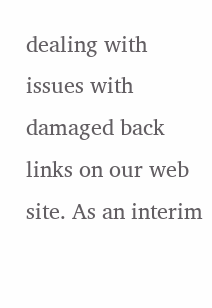dealing with issues with damaged back links on our web site. As an interim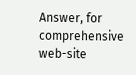Answer, for comprehensive web-site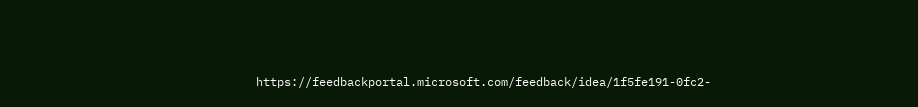https://feedbackportal.microsoft.com/feedback/idea/1f5fe191-0fc2-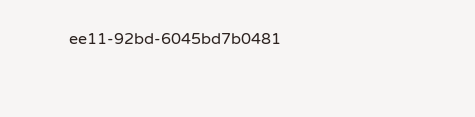ee11-92bd-6045bd7b0481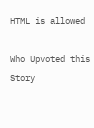HTML is allowed

Who Upvoted this Story